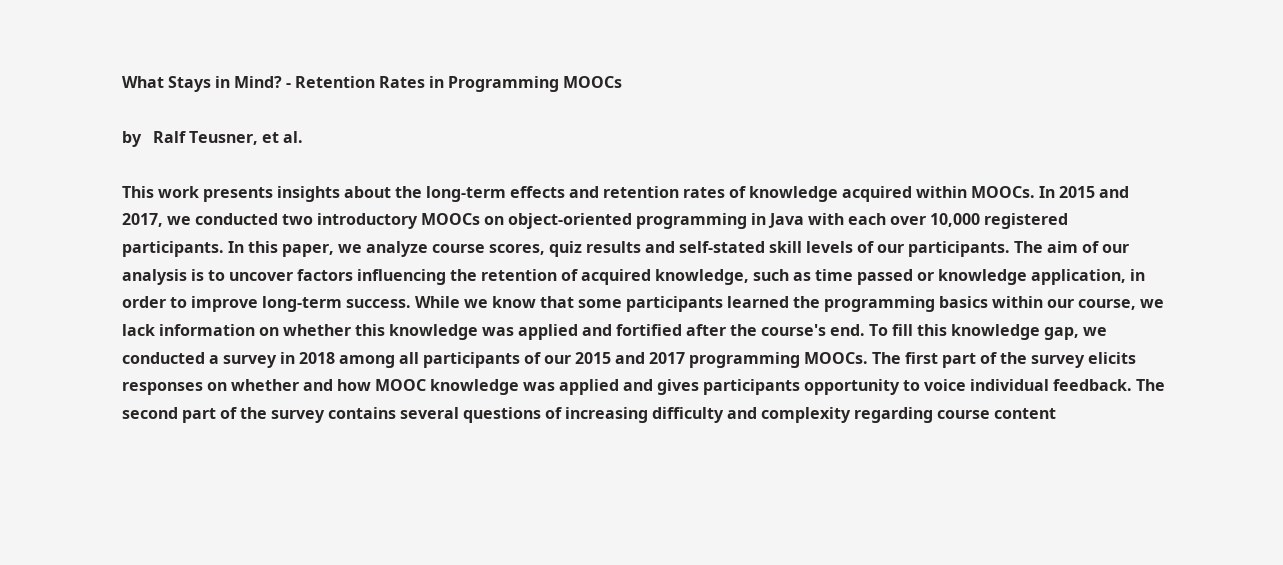What Stays in Mind? - Retention Rates in Programming MOOCs

by   Ralf Teusner, et al.

This work presents insights about the long-term effects and retention rates of knowledge acquired within MOOCs. In 2015 and 2017, we conducted two introductory MOOCs on object-oriented programming in Java with each over 10,000 registered participants. In this paper, we analyze course scores, quiz results and self-stated skill levels of our participants. The aim of our analysis is to uncover factors influencing the retention of acquired knowledge, such as time passed or knowledge application, in order to improve long-term success. While we know that some participants learned the programming basics within our course, we lack information on whether this knowledge was applied and fortified after the course's end. To fill this knowledge gap, we conducted a survey in 2018 among all participants of our 2015 and 2017 programming MOOCs. The first part of the survey elicits responses on whether and how MOOC knowledge was applied and gives participants opportunity to voice individual feedback. The second part of the survey contains several questions of increasing difficulty and complexity regarding course content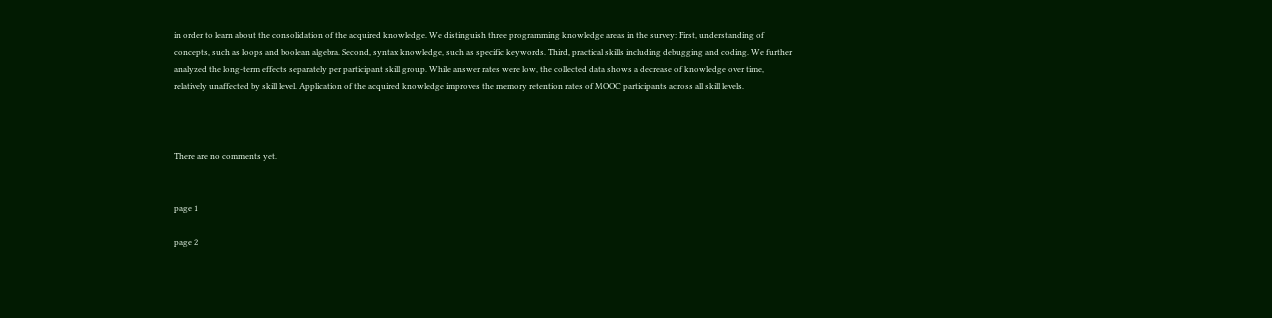in order to learn about the consolidation of the acquired knowledge. We distinguish three programming knowledge areas in the survey: First, understanding of concepts, such as loops and boolean algebra. Second, syntax knowledge, such as specific keywords. Third, practical skills including debugging and coding. We further analyzed the long-term effects separately per participant skill group. While answer rates were low, the collected data shows a decrease of knowledge over time, relatively unaffected by skill level. Application of the acquired knowledge improves the memory retention rates of MOOC participants across all skill levels.



There are no comments yet.


page 1

page 2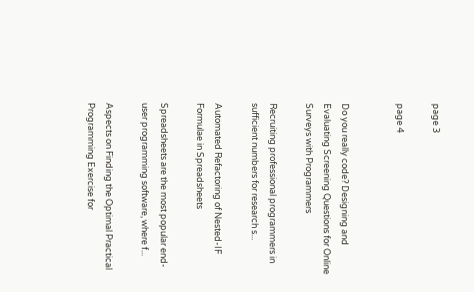page 3

page 4


Do you really code? Designing and Evaluating Screening Questions for Online Surveys with Programmers

Recruiting professional programmers in sufficient numbers for research s...

Automated Refactoring of Nested-IF Formulae in Spreadsheets

Spreadsheets are the most popular end-user programming software, where f...

Aspects on Finding the Optimal Practical Programming Exercise for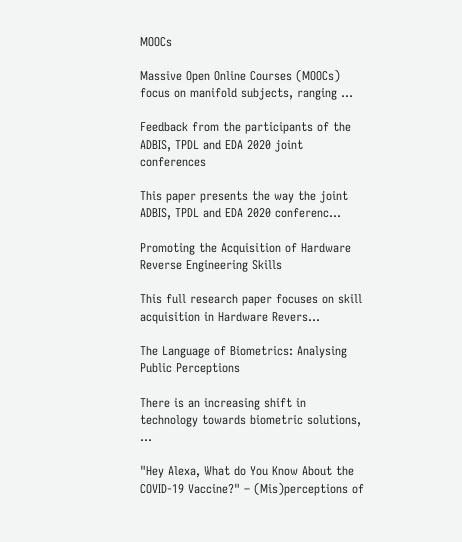MOOCs

Massive Open Online Courses (MOOCs) focus on manifold subjects, ranging ...

Feedback from the participants of the ADBIS, TPDL and EDA 2020 joint conferences

This paper presents the way the joint ADBIS, TPDL and EDA 2020 conferenc...

Promoting the Acquisition of Hardware Reverse Engineering Skills

This full research paper focuses on skill acquisition in Hardware Revers...

The Language of Biometrics: Analysing Public Perceptions

There is an increasing shift in technology towards biometric solutions, ...

"Hey Alexa, What do You Know About the COVID-19 Vaccine?" – (Mis)perceptions of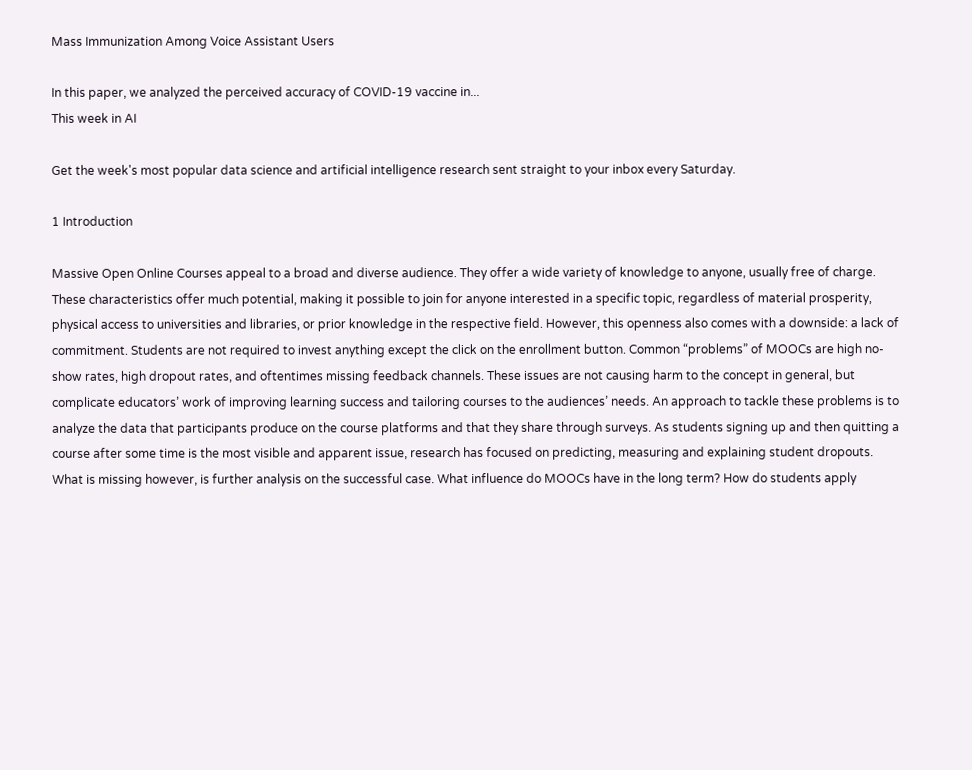Mass Immunization Among Voice Assistant Users

In this paper, we analyzed the perceived accuracy of COVID-19 vaccine in...
This week in AI

Get the week's most popular data science and artificial intelligence research sent straight to your inbox every Saturday.

1 Introduction

Massive Open Online Courses appeal to a broad and diverse audience. They offer a wide variety of knowledge to anyone, usually free of charge. These characteristics offer much potential, making it possible to join for anyone interested in a specific topic, regardless of material prosperity, physical access to universities and libraries, or prior knowledge in the respective field. However, this openness also comes with a downside: a lack of commitment. Students are not required to invest anything except the click on the enrollment button. Common “problems” of MOOCs are high no-show rates, high dropout rates, and oftentimes missing feedback channels. These issues are not causing harm to the concept in general, but complicate educators’ work of improving learning success and tailoring courses to the audiences’ needs. An approach to tackle these problems is to analyze the data that participants produce on the course platforms and that they share through surveys. As students signing up and then quitting a course after some time is the most visible and apparent issue, research has focused on predicting, measuring and explaining student dropouts. What is missing however, is further analysis on the successful case. What influence do MOOCs have in the long term? How do students apply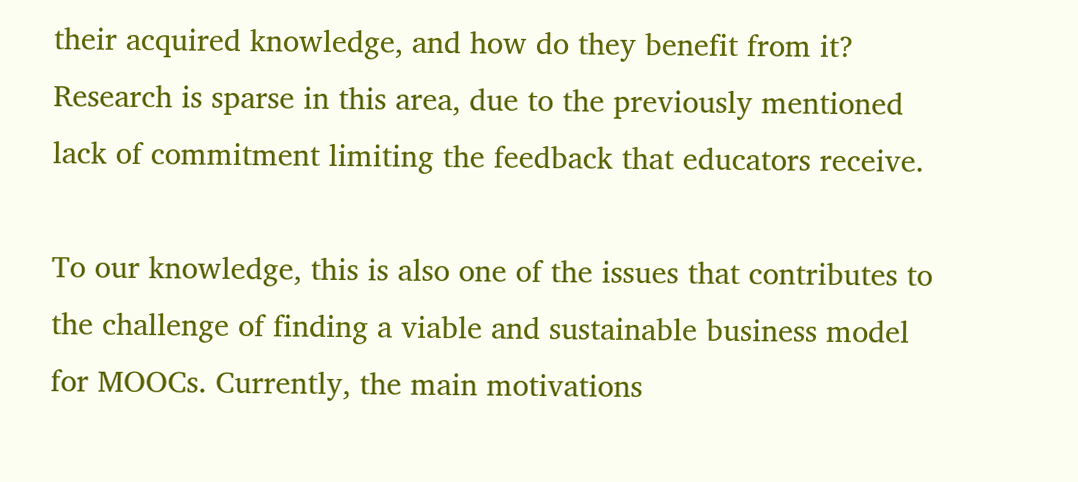their acquired knowledge, and how do they benefit from it? Research is sparse in this area, due to the previously mentioned lack of commitment limiting the feedback that educators receive.

To our knowledge, this is also one of the issues that contributes to the challenge of finding a viable and sustainable business model for MOOCs. Currently, the main motivations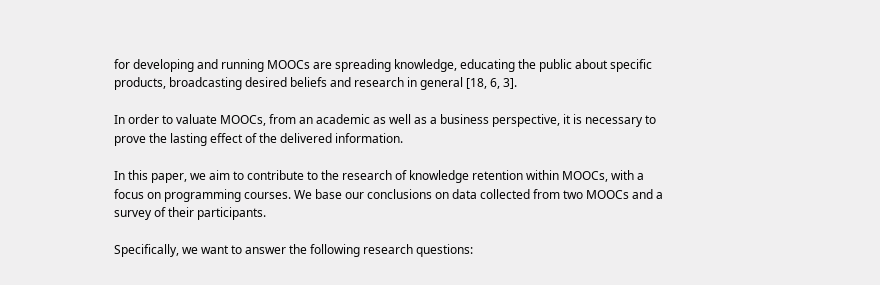for developing and running MOOCs are spreading knowledge, educating the public about specific products, broadcasting desired beliefs and research in general [18, 6, 3].

In order to valuate MOOCs, from an academic as well as a business perspective, it is necessary to prove the lasting effect of the delivered information.

In this paper, we aim to contribute to the research of knowledge retention within MOOCs, with a focus on programming courses. We base our conclusions on data collected from two MOOCs and a survey of their participants.

Specifically, we want to answer the following research questions: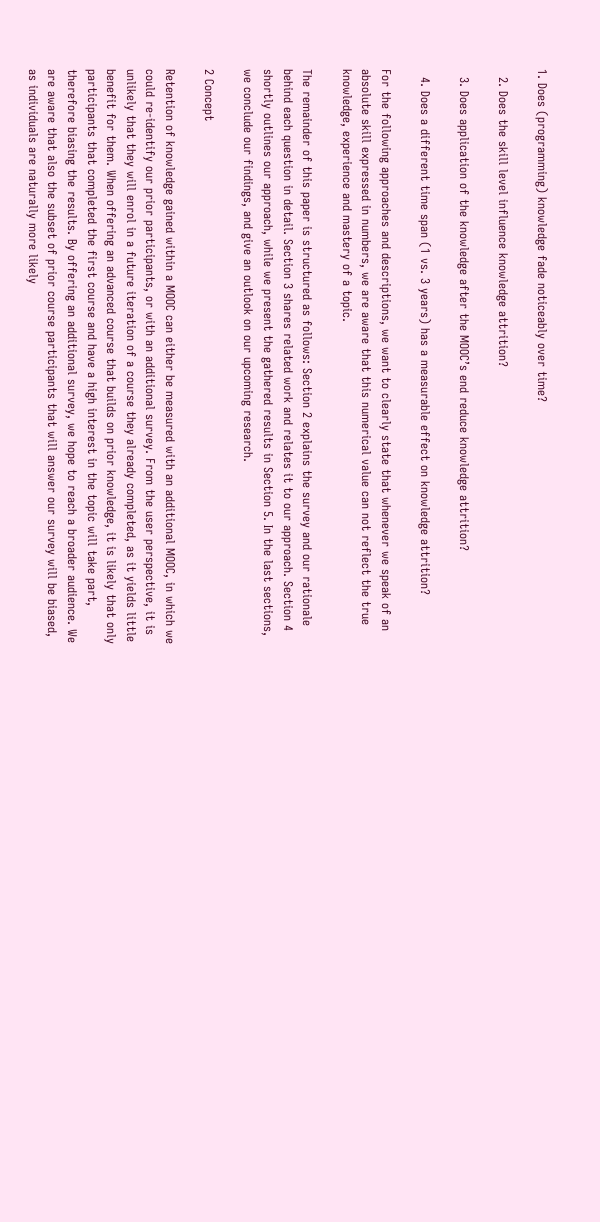1. Does (programming) knowledge fade noticeably over time?

  2. Does the skill level influence knowledge attrition?

  3. Does application of the knowledge after the MOOC’s end reduce knowledge attrition?

  4. Does a different time span (1 vs. 3 years) has a measurable effect on knowledge attrition?

For the following approaches and descriptions, we want to clearly state that whenever we speak of an absolute skill expressed in numbers, we are aware that this numerical value can not reflect the true knowledge, experience and mastery of a topic.

The remainder of this paper is structured as follows: Section 2 explains the survey and our rationale behind each question in detail. Section 3 shares related work and relates it to our approach. Section 4 shortly outlines our approach, while we present the gathered results in Section 5. In the last sections, we conclude our findings, and give an outlook on our upcoming research.

2 Concept

Retention of knowledge gained within a MOOC can either be measured with an additional MOOC, in which we could re-identify our prior participants, or with an additional survey. From the user perspective, it is unlikely that they will enrol in a future iteration of a course they already completed, as it yields little benefit for them. When offering an advanced course that builds on prior knowledge, it is likely that only participants that completed the first course and have a high interest in the topic will take part, therefore biasing the results. By offering an additional survey, we hope to reach a broader audience. We are aware that also the subset of prior course participants that will answer our survey will be biased, as individuals are naturally more likely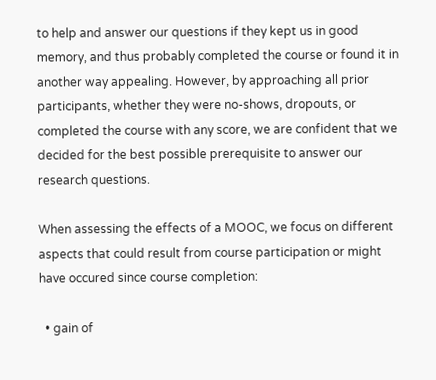to help and answer our questions if they kept us in good memory, and thus probably completed the course or found it in another way appealing. However, by approaching all prior participants, whether they were no-shows, dropouts, or completed the course with any score, we are confident that we decided for the best possible prerequisite to answer our research questions.

When assessing the effects of a MOOC, we focus on different aspects that could result from course participation or might have occured since course completion:

  • gain of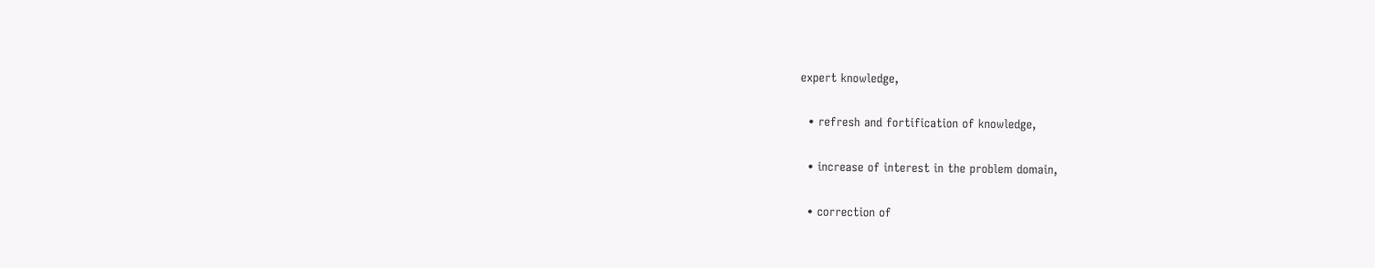expert knowledge,

  • refresh and fortification of knowledge,

  • increase of interest in the problem domain,

  • correction of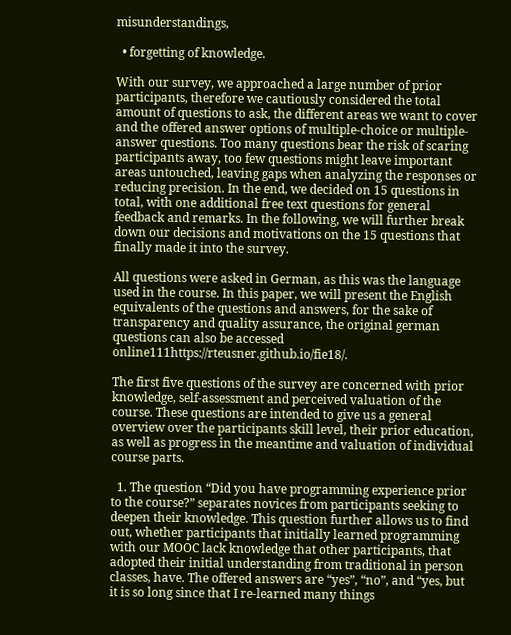misunderstandings,

  • forgetting of knowledge.

With our survey, we approached a large number of prior participants, therefore we cautiously considered the total amount of questions to ask, the different areas we want to cover and the offered answer options of multiple-choice or multiple-answer questions. Too many questions bear the risk of scaring participants away, too few questions might leave important areas untouched, leaving gaps when analyzing the responses or reducing precision. In the end, we decided on 15 questions in total, with one additional free text questions for general feedback and remarks. In the following, we will further break down our decisions and motivations on the 15 questions that finally made it into the survey.

All questions were asked in German, as this was the language used in the course. In this paper, we will present the English equivalents of the questions and answers, for the sake of transparency and quality assurance, the original german questions can also be accessed online111https://rteusner.github.io/fie18/.

The first five questions of the survey are concerned with prior knowledge, self-assessment and perceived valuation of the course. These questions are intended to give us a general overview over the participants skill level, their prior education, as well as progress in the meantime and valuation of individual course parts.

  1. The question “Did you have programming experience prior to the course?” separates novices from participants seeking to deepen their knowledge. This question further allows us to find out, whether participants that initially learned programming with our MOOC lack knowledge that other participants, that adopted their initial understanding from traditional in person classes, have. The offered answers are “yes”, “no”, and “yes, but it is so long since that I re-learned many things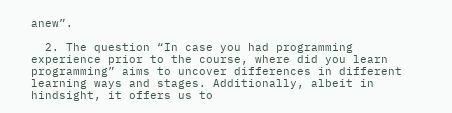anew”.

  2. The question “In case you had programming experience prior to the course, where did you learn programming” aims to uncover differences in different learning ways and stages. Additionally, albeit in hindsight, it offers us to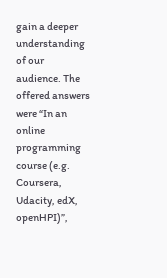gain a deeper understanding of our audience. The offered answers were “In an online programming course (e.g. Coursera, Udacity, edX, openHPI)”,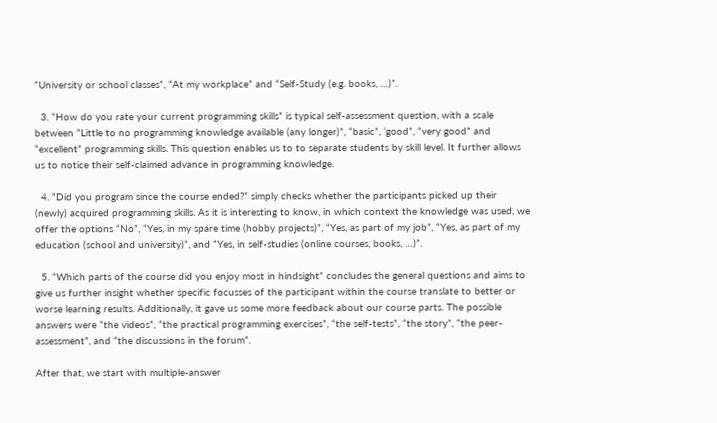“University or school classes”, “At my workplace” and “Self-Study (e.g. books, …)”.

  3. “How do you rate your current programming skills” is typical self-assessment question, with a scale between “Little to no programming knowledge available (any longer)”, “basic”, ‘good”, “very good” and “excellent” programming skills. This question enables us to to separate students by skill level. It further allows us to notice their self-claimed advance in programming knowledge.

  4. “Did you program since the course ended?” simply checks whether the participants picked up their (newly) acquired programming skills. As it is interesting to know, in which context the knowledge was used, we offer the options “No”, “Yes, in my spare time (hobby projects)”, “Yes, as part of my job”, “Yes, as part of my education (school and university)”, and “Yes, in self-studies (online courses, books, …)”.

  5. “Which parts of the course did you enjoy most in hindsight” concludes the general questions and aims to give us further insight whether specific focusses of the participant within the course translate to better or worse learning results. Additionally, it gave us some more feedback about our course parts. The possible answers were “the videos”, “the practical programming exercises”, “the self-tests”, “the story”, “the peer-assessment”, and “the discussions in the forum”.

After that, we start with multiple-answer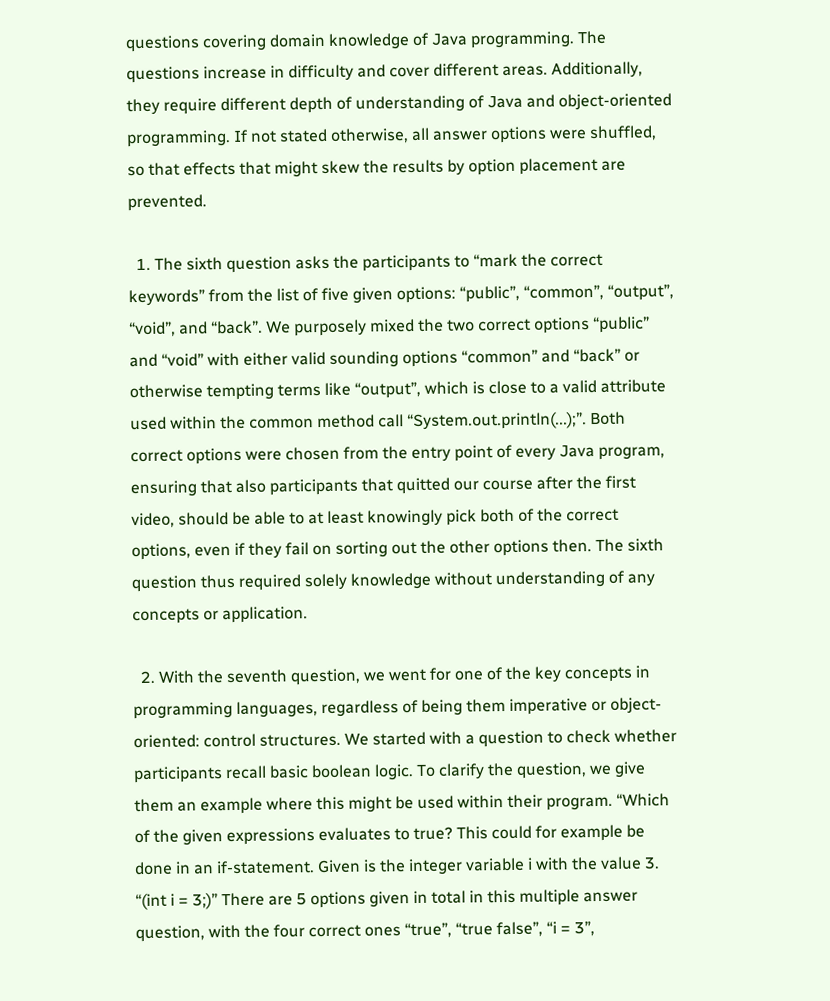questions covering domain knowledge of Java programming. The questions increase in difficulty and cover different areas. Additionally, they require different depth of understanding of Java and object-oriented programming. If not stated otherwise, all answer options were shuffled, so that effects that might skew the results by option placement are prevented.

  1. The sixth question asks the participants to “mark the correct keywords” from the list of five given options: “public”, “common”, “output”, “void”, and “back”. We purposely mixed the two correct options “public” and “void” with either valid sounding options “common” and “back” or otherwise tempting terms like “output”, which is close to a valid attribute used within the common method call “System.out.println(...);”. Both correct options were chosen from the entry point of every Java program, ensuring that also participants that quitted our course after the first video, should be able to at least knowingly pick both of the correct options, even if they fail on sorting out the other options then. The sixth question thus required solely knowledge without understanding of any concepts or application.

  2. With the seventh question, we went for one of the key concepts in programming languages, regardless of being them imperative or object-oriented: control structures. We started with a question to check whether participants recall basic boolean logic. To clarify the question, we give them an example where this might be used within their program. “Which of the given expressions evaluates to true? This could for example be done in an if-statement. Given is the integer variable i with the value 3. “(int i = 3;)” There are 5 options given in total in this multiple answer question, with the four correct ones “true”, “true false”, “i = 3”,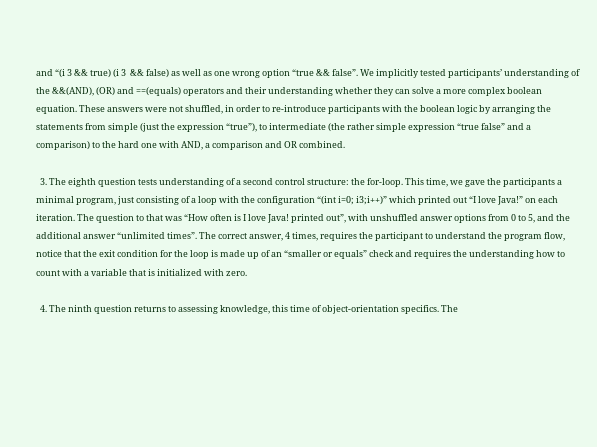and “(i 3 && true) (i 3  && false) as well as one wrong option “true && false”. We implicitly tested participants’ understanding of the &&(AND), (OR) and ==(equals) operators and their understanding whether they can solve a more complex boolean equation. These answers were not shuffled, in order to re-introduce participants with the boolean logic by arranging the statements from simple (just the expression “true”), to intermediate (the rather simple expression “true false” and a comparison) to the hard one with AND, a comparison and OR combined.

  3. The eighth question tests understanding of a second control structure: the for-loop. This time, we gave the participants a minimal program, just consisting of a loop with the configuration “(int i=0; i3;i++)” which printed out “I love Java!” on each iteration. The question to that was “How often is I love Java! printed out”, with unshuffled answer options from 0 to 5, and the additional answer “unlimited times”. The correct answer, 4 times, requires the participant to understand the program flow, notice that the exit condition for the loop is made up of an “smaller or equals” check and requires the understanding how to count with a variable that is initialized with zero.

  4. The ninth question returns to assessing knowledge, this time of object-orientation specifics. The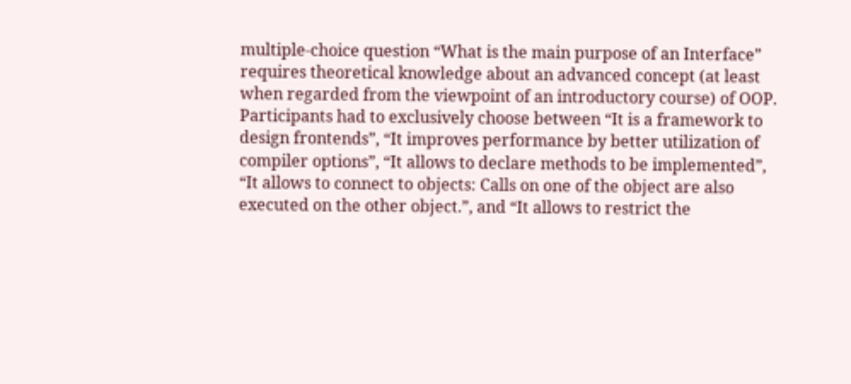multiple-choice question “What is the main purpose of an Interface” requires theoretical knowledge about an advanced concept (at least when regarded from the viewpoint of an introductory course) of OOP. Participants had to exclusively choose between “It is a framework to design frontends”, “It improves performance by better utilization of compiler options”, “It allows to declare methods to be implemented”, “It allows to connect to objects: Calls on one of the object are also executed on the other object.”, and “It allows to restrict the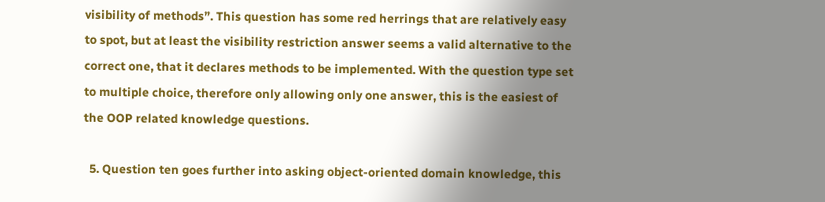visibility of methods”. This question has some red herrings that are relatively easy to spot, but at least the visibility restriction answer seems a valid alternative to the correct one, that it declares methods to be implemented. With the question type set to multiple choice, therefore only allowing only one answer, this is the easiest of the OOP related knowledge questions.

  5. Question ten goes further into asking object-oriented domain knowledge, this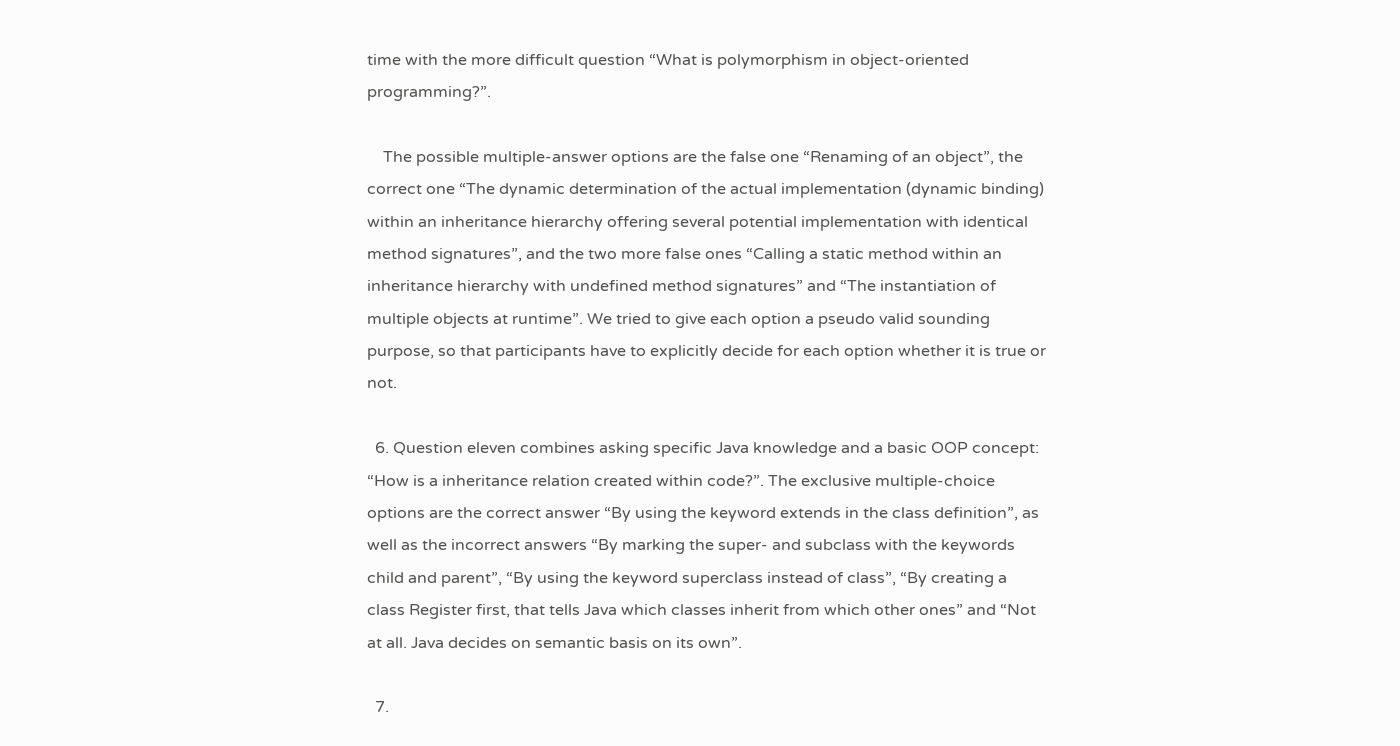time with the more difficult question “What is polymorphism in object-oriented programming?”.

    The possible multiple-answer options are the false one “Renaming of an object”, the correct one “The dynamic determination of the actual implementation (dynamic binding) within an inheritance hierarchy offering several potential implementation with identical method signatures”, and the two more false ones “Calling a static method within an inheritance hierarchy with undefined method signatures” and “The instantiation of multiple objects at runtime”. We tried to give each option a pseudo valid sounding purpose, so that participants have to explicitly decide for each option whether it is true or not.

  6. Question eleven combines asking specific Java knowledge and a basic OOP concept: “How is a inheritance relation created within code?”. The exclusive multiple-choice options are the correct answer “By using the keyword extends in the class definition”, as well as the incorrect answers “By marking the super- and subclass with the keywords child and parent”, “By using the keyword superclass instead of class”, “By creating a class Register first, that tells Java which classes inherit from which other ones” and “Not at all. Java decides on semantic basis on its own”.

  7.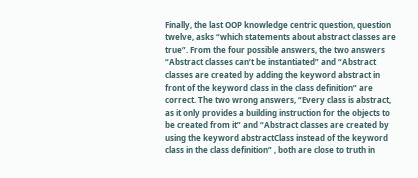Finally, the last OOP knowledge centric question, question twelve, asks “which statements about abstract classes are true”. From the four possible answers, the two answers “Abstract classes can’t be instantiated” and “Abstract classes are created by adding the keyword abstract in front of the keyword class in the class definition” are correct. The two wrong answers, “Every class is abstract, as it only provides a building instruction for the objects to be created from it” and “Abstract classes are created by using the keyword abstractClass instead of the keyword class in the class definition” , both are close to truth in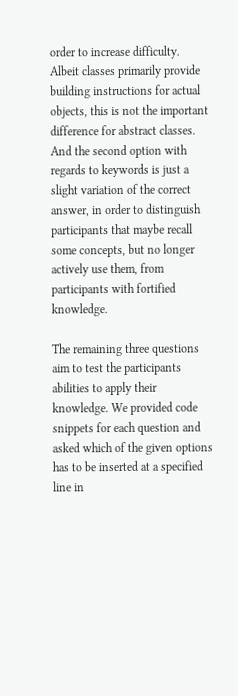order to increase difficulty. Albeit classes primarily provide building instructions for actual objects, this is not the important difference for abstract classes. And the second option with regards to keywords is just a slight variation of the correct answer, in order to distinguish participants that maybe recall some concepts, but no longer actively use them, from participants with fortified knowledge.

The remaining three questions aim to test the participants abilities to apply their knowledge. We provided code snippets for each question and asked which of the given options has to be inserted at a specified line in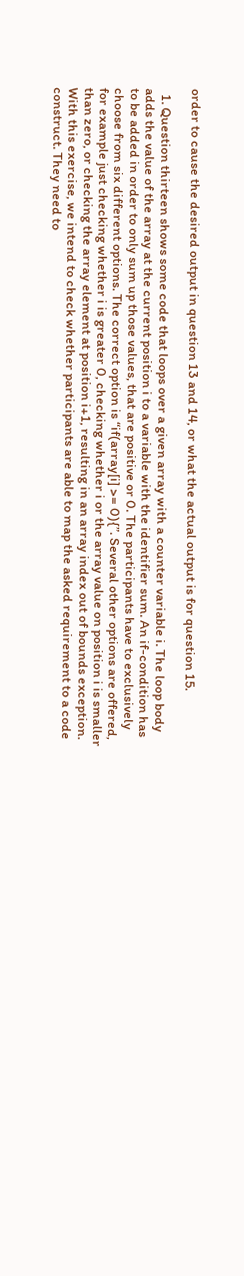order to cause the desired output in question 13 and 14, or what the actual output is for question 15.

  1. Question thirteen shows some code that loops over a given array with a counter variable i. The loop body adds the value of the array at the current position i to a variable with the identifier sum. An if-condition has to be added in order to only sum up those values, that are positive or 0. The participants have to exclusively choose from six different options. The correct option is “if(array[i] >= 0){”. Several other options are offered, for example just checking whether i is greater 0, checking whether i or the array value on position i is smaller than zero, or checking the array element at position i+1, resulting in an array index out of bounds exception. With this exercise, we intend to check whether participants are able to map the asked requirement to a code construct. They need to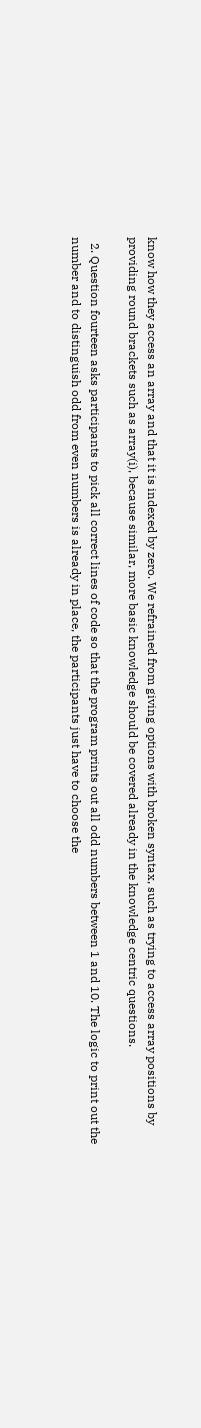know how they access an array and that it is indexed by zero. We refrained from giving options with broken syntax, such as trying to access array positions by providing round brackets such as array(i), because similar, more basic knowledge should be covered already in the knowledge centric questions.

  2. Question fourteen asks participants to pick all correct lines of code so that the program prints out all odd numbers between 1 and 10. The logic to print out the number and to distinguish odd from even numbers is already in place, the participants just have to choose the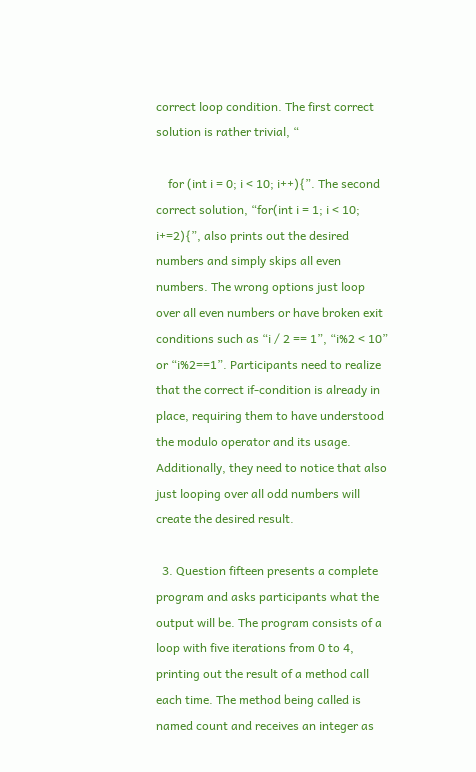correct loop condition. The first correct solution is rather trivial, “

    for (int i = 0; i < 10; i++){”. The second correct solution, “for(int i = 1; i < 10; i+=2){”, also prints out the desired numbers and simply skips all even numbers. The wrong options just loop over all even numbers or have broken exit conditions such as “i / 2 == 1”, “i%2 < 10” or “i%2==1”. Participants need to realize that the correct if-condition is already in place, requiring them to have understood the modulo operator and its usage. Additionally, they need to notice that also just looping over all odd numbers will create the desired result.

  3. Question fifteen presents a complete program and asks participants what the output will be. The program consists of a loop with five iterations from 0 to 4, printing out the result of a method call each time. The method being called is named count and receives an integer as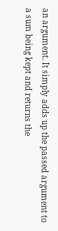an argument. It simply adds up the passed argument to a sum being kept and returns the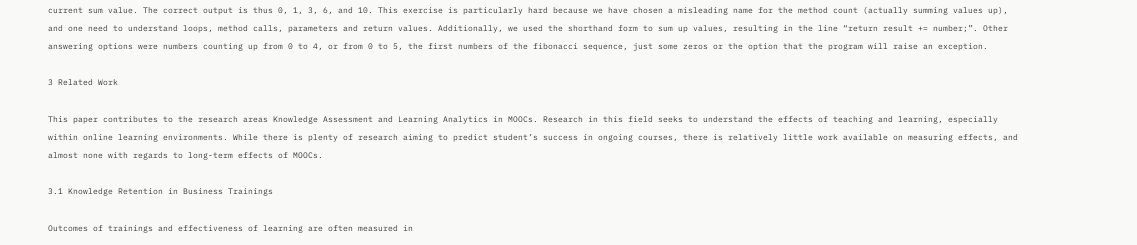current sum value. The correct output is thus 0, 1, 3, 6, and 10. This exercise is particularly hard because we have chosen a misleading name for the method count (actually summing values up), and one need to understand loops, method calls, parameters and return values. Additionally, we used the shorthand form to sum up values, resulting in the line “return result += number;”. Other answering options were numbers counting up from 0 to 4, or from 0 to 5, the first numbers of the fibonacci sequence, just some zeros or the option that the program will raise an exception.

3 Related Work

This paper contributes to the research areas Knowledge Assessment and Learning Analytics in MOOCs. Research in this field seeks to understand the effects of teaching and learning, especially within online learning environments. While there is plenty of research aiming to predict student’s success in ongoing courses, there is relatively little work available on measuring effects, and almost none with regards to long-term effects of MOOCs.

3.1 Knowledge Retention in Business Trainings

Outcomes of trainings and effectiveness of learning are often measured in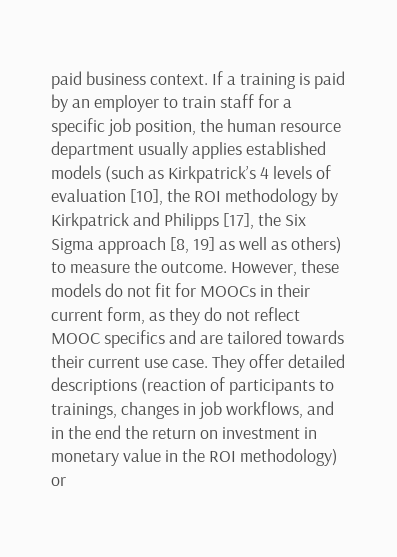paid business context. If a training is paid by an employer to train staff for a specific job position, the human resource department usually applies established models (such as Kirkpatrick’s 4 levels of evaluation [10], the ROI methodology by Kirkpatrick and Philipps [17], the Six Sigma approach [8, 19] as well as others) to measure the outcome. However, these models do not fit for MOOCs in their current form, as they do not reflect MOOC specifics and are tailored towards their current use case. They offer detailed descriptions (reaction of participants to trainings, changes in job workflows, and in the end the return on investment in monetary value in the ROI methodology) or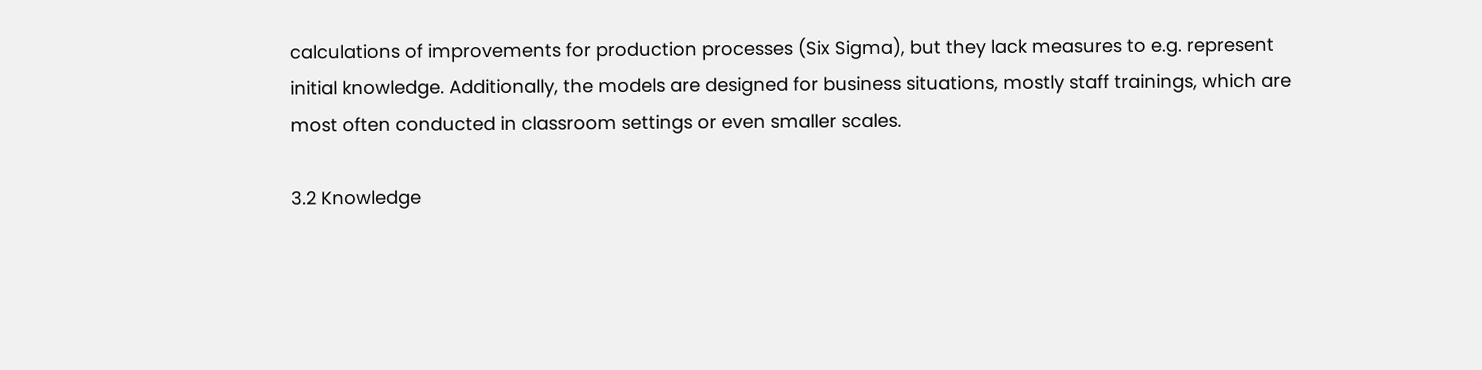calculations of improvements for production processes (Six Sigma), but they lack measures to e.g. represent initial knowledge. Additionally, the models are designed for business situations, mostly staff trainings, which are most often conducted in classroom settings or even smaller scales.

3.2 Knowledge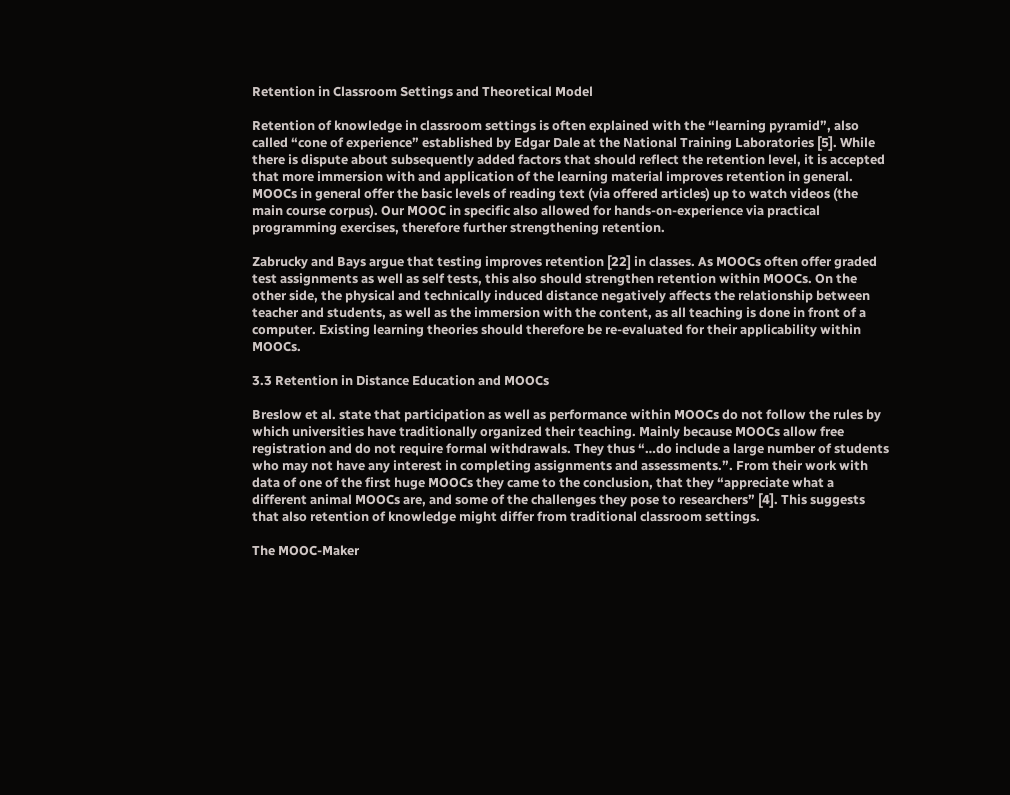Retention in Classroom Settings and Theoretical Model

Retention of knowledge in classroom settings is often explained with the “learning pyramid”, also called “cone of experience” established by Edgar Dale at the National Training Laboratories [5]. While there is dispute about subsequently added factors that should reflect the retention level, it is accepted that more immersion with and application of the learning material improves retention in general. MOOCs in general offer the basic levels of reading text (via offered articles) up to watch videos (the main course corpus). Our MOOC in specific also allowed for hands-on-experience via practical programming exercises, therefore further strengthening retention.

Zabrucky and Bays argue that testing improves retention [22] in classes. As MOOCs often offer graded test assignments as well as self tests, this also should strengthen retention within MOOCs. On the other side, the physical and technically induced distance negatively affects the relationship between teacher and students, as well as the immersion with the content, as all teaching is done in front of a computer. Existing learning theories should therefore be re-evaluated for their applicability within MOOCs.

3.3 Retention in Distance Education and MOOCs

Breslow et al. state that participation as well as performance within MOOCs do not follow the rules by which universities have traditionally organized their teaching. Mainly because MOOCs allow free registration and do not require formal withdrawals. They thus “…do include a large number of students who may not have any interest in completing assignments and assessments.”. From their work with data of one of the first huge MOOCs they came to the conclusion, that they “appreciate what a different animal MOOCs are, and some of the challenges they pose to researchers” [4]. This suggests that also retention of knowledge might differ from traditional classroom settings.

The MOOC-Maker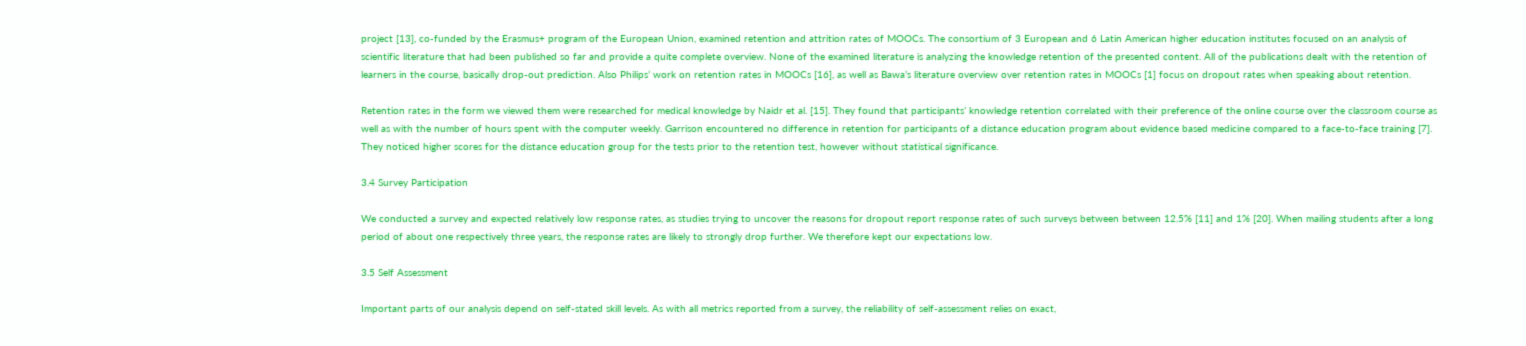project [13], co-funded by the Erasmus+ program of the European Union, examined retention and attrition rates of MOOCs. The consortium of 3 European and 6 Latin American higher education institutes focused on an analysis of scientific literature that had been published so far and provide a quite complete overview. None of the examined literature is analyzing the knowledge retention of the presented content. All of the publications dealt with the retention of learners in the course, basically drop-out prediction. Also Philips’ work on retention rates in MOOCs [16], as well as Bawa’s literature overview over retention rates in MOOCs [1] focus on dropout rates when speaking about retention.

Retention rates in the form we viewed them were researched for medical knowledge by Naidr et al. [15]. They found that participants’ knowledge retention correlated with their preference of the online course over the classroom course as well as with the number of hours spent with the computer weekly. Garrison encountered no difference in retention for participants of a distance education program about evidence based medicine compared to a face-to-face training [7]. They noticed higher scores for the distance education group for the tests prior to the retention test, however without statistical significance.

3.4 Survey Participation

We conducted a survey and expected relatively low response rates, as studies trying to uncover the reasons for dropout report response rates of such surveys between between 12.5% [11] and 1% [20]. When mailing students after a long period of about one respectively three years, the response rates are likely to strongly drop further. We therefore kept our expectations low.

3.5 Self Assessment

Important parts of our analysis depend on self-stated skill levels. As with all metrics reported from a survey, the reliability of self-assessment relies on exact,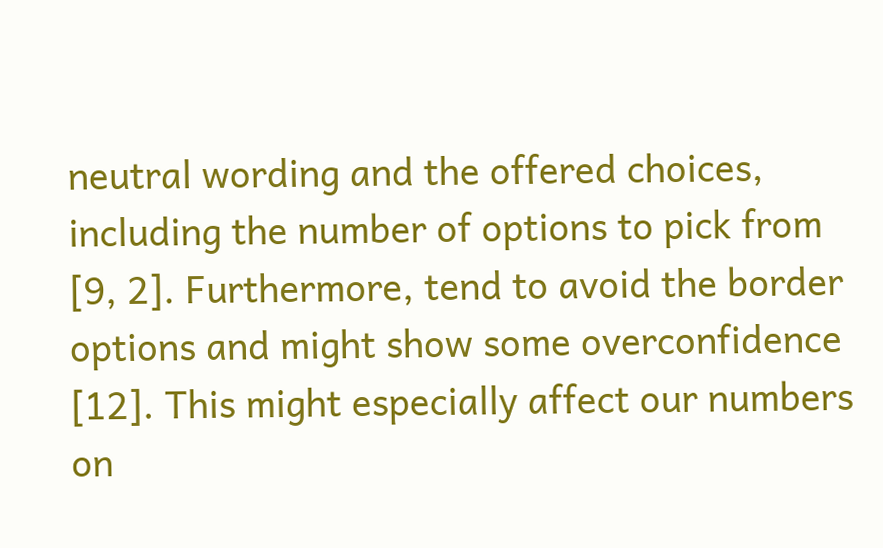neutral wording and the offered choices, including the number of options to pick from [9, 2]. Furthermore, tend to avoid the border options and might show some overconfidence [12]. This might especially affect our numbers on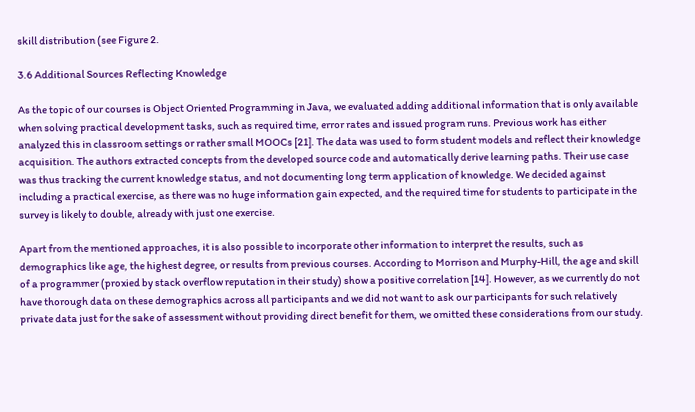skill distribution (see Figure 2.

3.6 Additional Sources Reflecting Knowledge

As the topic of our courses is Object Oriented Programming in Java, we evaluated adding additional information that is only available when solving practical development tasks, such as required time, error rates and issued program runs. Previous work has either analyzed this in classroom settings or rather small MOOCs [21]. The data was used to form student models and reflect their knowledge acquisition. The authors extracted concepts from the developed source code and automatically derive learning paths. Their use case was thus tracking the current knowledge status, and not documenting long term application of knowledge. We decided against including a practical exercise, as there was no huge information gain expected, and the required time for students to participate in the survey is likely to double, already with just one exercise.

Apart from the mentioned approaches, it is also possible to incorporate other information to interpret the results, such as demographics like age, the highest degree, or results from previous courses. According to Morrison and Murphy-Hill, the age and skill of a programmer (proxied by stack overflow reputation in their study) show a positive correlation [14]. However, as we currently do not have thorough data on these demographics across all participants and we did not want to ask our participants for such relatively private data just for the sake of assessment without providing direct benefit for them, we omitted these considerations from our study.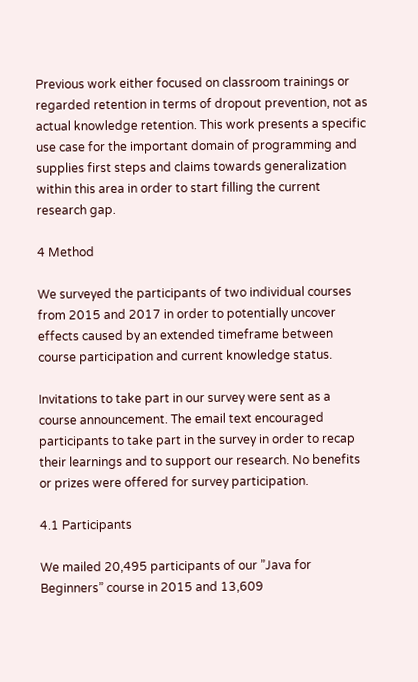Previous work either focused on classroom trainings or regarded retention in terms of dropout prevention, not as actual knowledge retention. This work presents a specific use case for the important domain of programming and supplies first steps and claims towards generalization within this area in order to start filling the current research gap.

4 Method

We surveyed the participants of two individual courses from 2015 and 2017 in order to potentially uncover effects caused by an extended timeframe between course participation and current knowledge status.

Invitations to take part in our survey were sent as a course announcement. The email text encouraged participants to take part in the survey in order to recap their learnings and to support our research. No benefits or prizes were offered for survey participation.

4.1 Participants

We mailed 20,495 participants of our ”Java for Beginners” course in 2015 and 13,609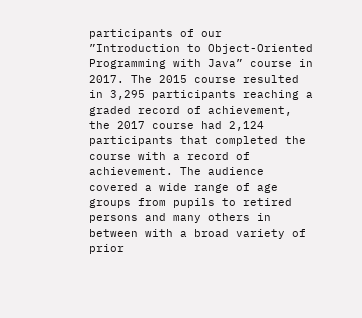participants of our ”Introduction to Object-Oriented Programming with Java” course in 2017. The 2015 course resulted in 3,295 participants reaching a graded record of achievement, the 2017 course had 2,124 participants that completed the course with a record of achievement. The audience covered a wide range of age groups from pupils to retired persons and many others in between with a broad variety of prior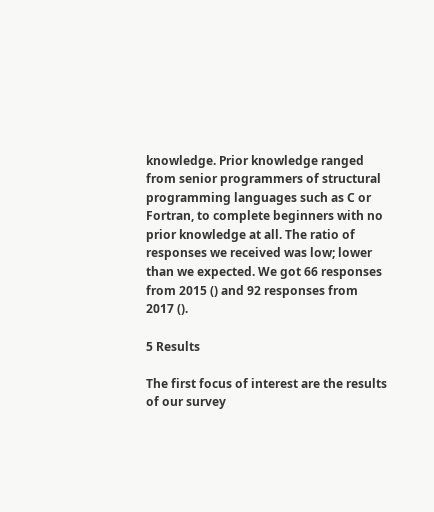knowledge. Prior knowledge ranged from senior programmers of structural programming languages such as C or Fortran, to complete beginners with no prior knowledge at all. The ratio of responses we received was low; lower than we expected. We got 66 responses from 2015 () and 92 responses from 2017 ().

5 Results

The first focus of interest are the results of our survey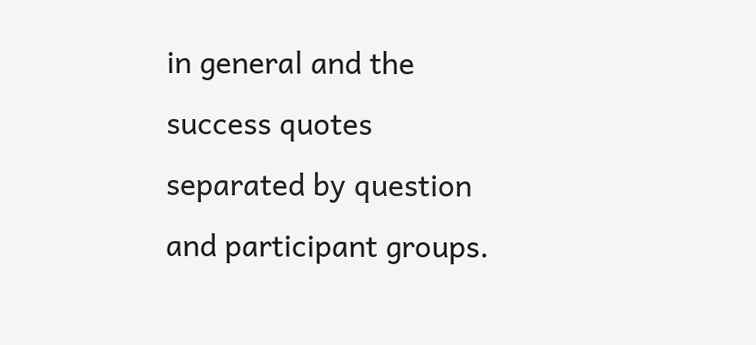in general and the success quotes separated by question and participant groups.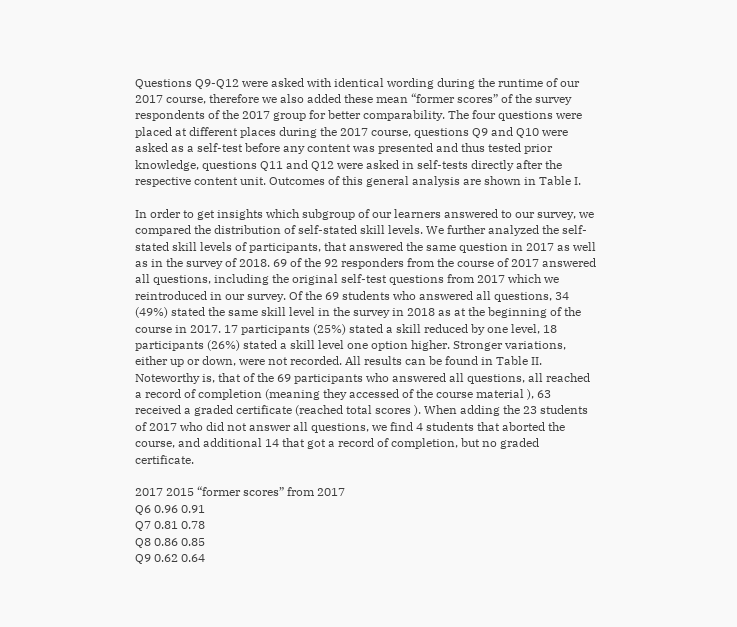Questions Q9-Q12 were asked with identical wording during the runtime of our 2017 course, therefore we also added these mean “former scores” of the survey respondents of the 2017 group for better comparability. The four questions were placed at different places during the 2017 course, questions Q9 and Q10 were asked as a self-test before any content was presented and thus tested prior knowledge, questions Q11 and Q12 were asked in self-tests directly after the respective content unit. Outcomes of this general analysis are shown in Table I.

In order to get insights which subgroup of our learners answered to our survey, we compared the distribution of self-stated skill levels. We further analyzed the self-stated skill levels of participants, that answered the same question in 2017 as well as in the survey of 2018. 69 of the 92 responders from the course of 2017 answered all questions, including the original self-test questions from 2017 which we reintroduced in our survey. Of the 69 students who answered all questions, 34 (49%) stated the same skill level in the survey in 2018 as at the beginning of the course in 2017. 17 participants (25%) stated a skill reduced by one level, 18 participants (26%) stated a skill level one option higher. Stronger variations, either up or down, were not recorded. All results can be found in Table II. Noteworthy is, that of the 69 participants who answered all questions, all reached a record of completion (meaning they accessed of the course material ), 63 received a graded certificate (reached total scores ). When adding the 23 students of 2017 who did not answer all questions, we find 4 students that aborted the course, and additional 14 that got a record of completion, but no graded certificate.

2017 2015 “former scores” from 2017
Q6 0.96 0.91
Q7 0.81 0.78
Q8 0.86 0.85
Q9 0.62 0.64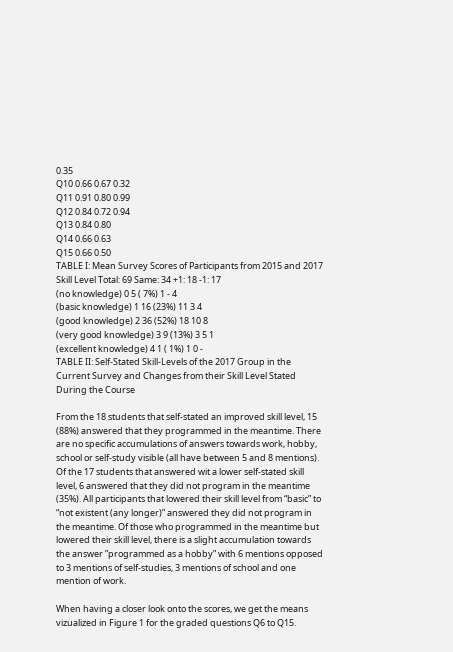0.35
Q10 0.66 0.67 0.32
Q11 0.91 0.80 0.99
Q12 0.84 0.72 0.94
Q13 0.84 0.80
Q14 0.66 0.63
Q15 0.66 0.50
TABLE I: Mean Survey Scores of Participants from 2015 and 2017
Skill Level Total: 69 Same: 34 +1: 18 -1: 17
(no knowledge) 0 5 ( 7%) 1 - 4
(basic knowledge) 1 16 (23%) 11 3 4
(good knowledge) 2 36 (52%) 18 10 8
(very good knowledge) 3 9 (13%) 3 5 1
(excellent knowledge) 4 1 ( 1%) 1 0 -
TABLE II: Self-Stated Skill-Levels of the 2017 Group in the Current Survey and Changes from their Skill Level Stated During the Course

From the 18 students that self-stated an improved skill level, 15 (88%) answered that they programmed in the meantime. There are no specific accumulations of answers towards work, hobby, school or self-study visible (all have between 5 and 8 mentions). Of the 17 students that answered wit a lower self-stated skill level, 6 answered that they did not program in the meantime (35%). All participants that lowered their skill level from “basic” to “not existent (any longer)” answered they did not program in the meantime. Of those who programmed in the meantime but lowered their skill level, there is a slight accumulation towards the answer ”programmed as a hobby” with 6 mentions opposed to 3 mentions of self-studies, 3 mentions of school and one mention of work.

When having a closer look onto the scores, we get the means vizualized in Figure 1 for the graded questions Q6 to Q15.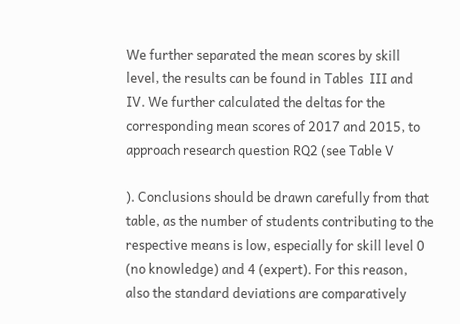We further separated the mean scores by skill level, the results can be found in Tables  III and IV. We further calculated the deltas for the corresponding mean scores of 2017 and 2015, to approach research question RQ2 (see Table V

). Conclusions should be drawn carefully from that table, as the number of students contributing to the respective means is low, especially for skill level 0 (no knowledge) and 4 (expert). For this reason, also the standard deviations are comparatively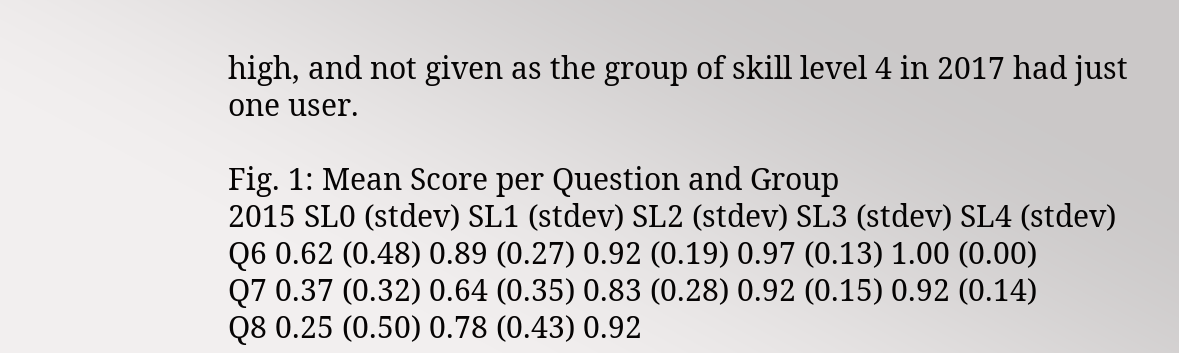high, and not given as the group of skill level 4 in 2017 had just one user.

Fig. 1: Mean Score per Question and Group
2015 SL0 (stdev) SL1 (stdev) SL2 (stdev) SL3 (stdev) SL4 (stdev)
Q6 0.62 (0.48) 0.89 (0.27) 0.92 (0.19) 0.97 (0.13) 1.00 (0.00)
Q7 0.37 (0.32) 0.64 (0.35) 0.83 (0.28) 0.92 (0.15) 0.92 (0.14)
Q8 0.25 (0.50) 0.78 (0.43) 0.92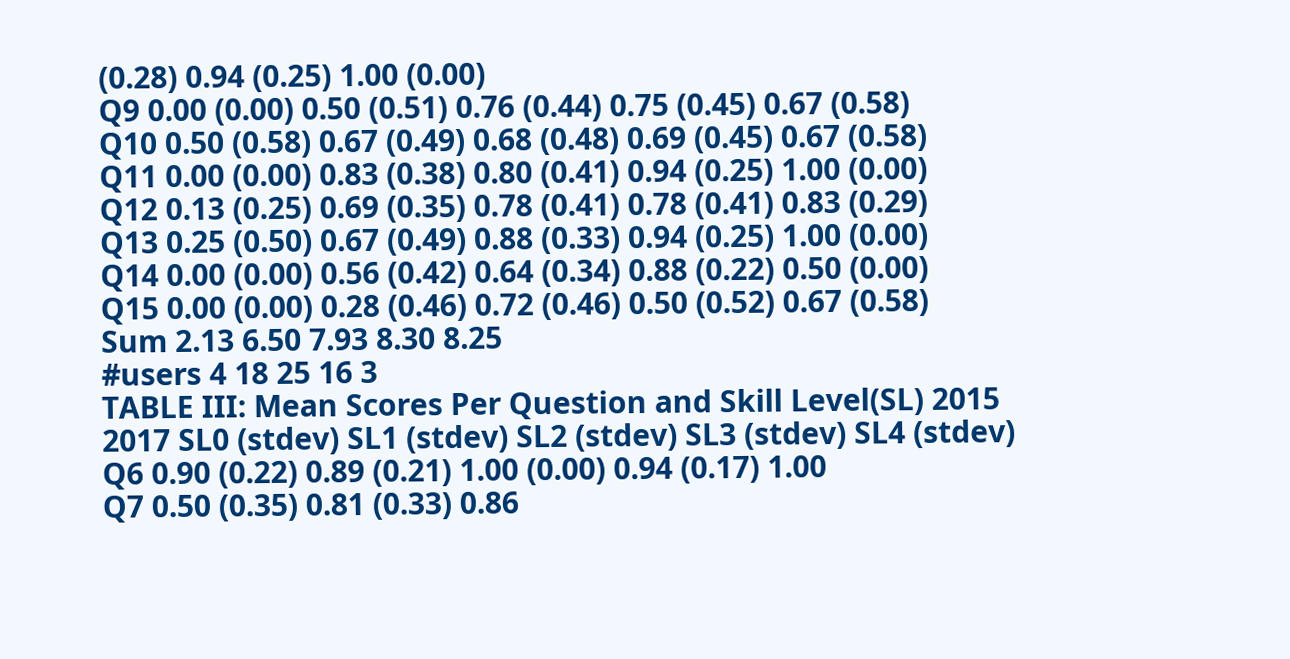(0.28) 0.94 (0.25) 1.00 (0.00)
Q9 0.00 (0.00) 0.50 (0.51) 0.76 (0.44) 0.75 (0.45) 0.67 (0.58)
Q10 0.50 (0.58) 0.67 (0.49) 0.68 (0.48) 0.69 (0.45) 0.67 (0.58)
Q11 0.00 (0.00) 0.83 (0.38) 0.80 (0.41) 0.94 (0.25) 1.00 (0.00)
Q12 0.13 (0.25) 0.69 (0.35) 0.78 (0.41) 0.78 (0.41) 0.83 (0.29)
Q13 0.25 (0.50) 0.67 (0.49) 0.88 (0.33) 0.94 (0.25) 1.00 (0.00)
Q14 0.00 (0.00) 0.56 (0.42) 0.64 (0.34) 0.88 (0.22) 0.50 (0.00)
Q15 0.00 (0.00) 0.28 (0.46) 0.72 (0.46) 0.50 (0.52) 0.67 (0.58)
Sum 2.13 6.50 7.93 8.30 8.25
#users 4 18 25 16 3
TABLE III: Mean Scores Per Question and Skill Level(SL) 2015
2017 SL0 (stdev) SL1 (stdev) SL2 (stdev) SL3 (stdev) SL4 (stdev)
Q6 0.90 (0.22) 0.89 (0.21) 1.00 (0.00) 0.94 (0.17) 1.00
Q7 0.50 (0.35) 0.81 (0.33) 0.86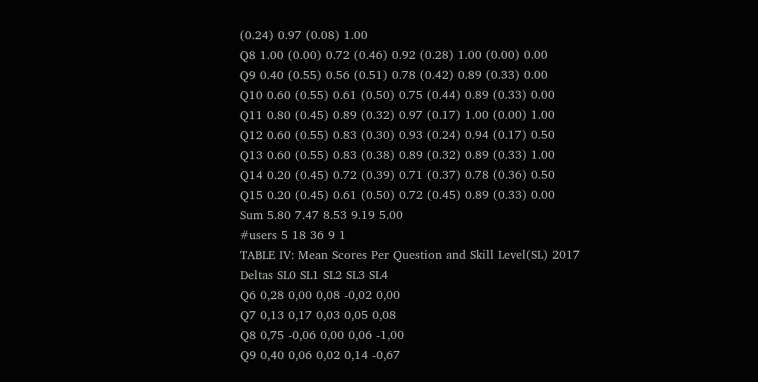(0.24) 0.97 (0.08) 1.00
Q8 1.00 (0.00) 0.72 (0.46) 0.92 (0.28) 1.00 (0.00) 0.00
Q9 0.40 (0.55) 0.56 (0.51) 0.78 (0.42) 0.89 (0.33) 0.00
Q10 0.60 (0.55) 0.61 (0.50) 0.75 (0.44) 0.89 (0.33) 0.00
Q11 0.80 (0.45) 0.89 (0.32) 0.97 (0.17) 1.00 (0.00) 1.00
Q12 0.60 (0.55) 0.83 (0.30) 0.93 (0.24) 0.94 (0.17) 0.50
Q13 0.60 (0.55) 0.83 (0.38) 0.89 (0.32) 0.89 (0.33) 1.00
Q14 0.20 (0.45) 0.72 (0.39) 0.71 (0.37) 0.78 (0.36) 0.50
Q15 0.20 (0.45) 0.61 (0.50) 0.72 (0.45) 0.89 (0.33) 0.00
Sum 5.80 7.47 8.53 9.19 5.00
#users 5 18 36 9 1
TABLE IV: Mean Scores Per Question and Skill Level(SL) 2017
Deltas SL0 SL1 SL2 SL3 SL4
Q6 0,28 0,00 0,08 -0,02 0,00
Q7 0,13 0,17 0,03 0,05 0,08
Q8 0,75 -0,06 0,00 0,06 -1,00
Q9 0,40 0,06 0,02 0,14 -0,67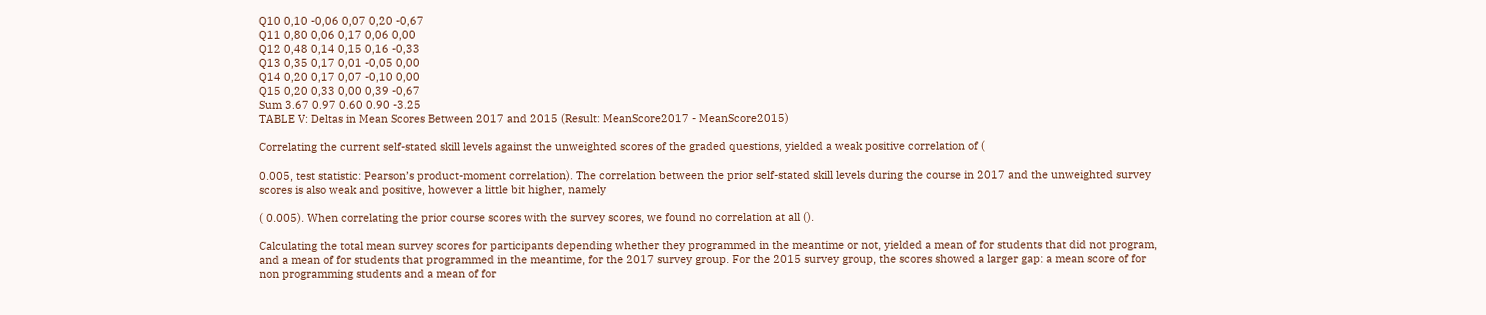Q10 0,10 -0,06 0,07 0,20 -0,67
Q11 0,80 0,06 0,17 0,06 0,00
Q12 0,48 0,14 0,15 0,16 -0,33
Q13 0,35 0,17 0,01 -0,05 0,00
Q14 0,20 0,17 0,07 -0,10 0,00
Q15 0,20 0,33 0,00 0,39 -0,67
Sum 3.67 0.97 0.60 0.90 -3.25
TABLE V: Deltas in Mean Scores Between 2017 and 2015 (Result: MeanScore2017 - MeanScore2015)

Correlating the current self-stated skill levels against the unweighted scores of the graded questions, yielded a weak positive correlation of (

0.005, test statistic: Pearson’s product-moment correlation). The correlation between the prior self-stated skill levels during the course in 2017 and the unweighted survey scores is also weak and positive, however a little bit higher, namely

( 0.005). When correlating the prior course scores with the survey scores, we found no correlation at all ().

Calculating the total mean survey scores for participants depending whether they programmed in the meantime or not, yielded a mean of for students that did not program, and a mean of for students that programmed in the meantime, for the 2017 survey group. For the 2015 survey group, the scores showed a larger gap: a mean score of for non programming students and a mean of for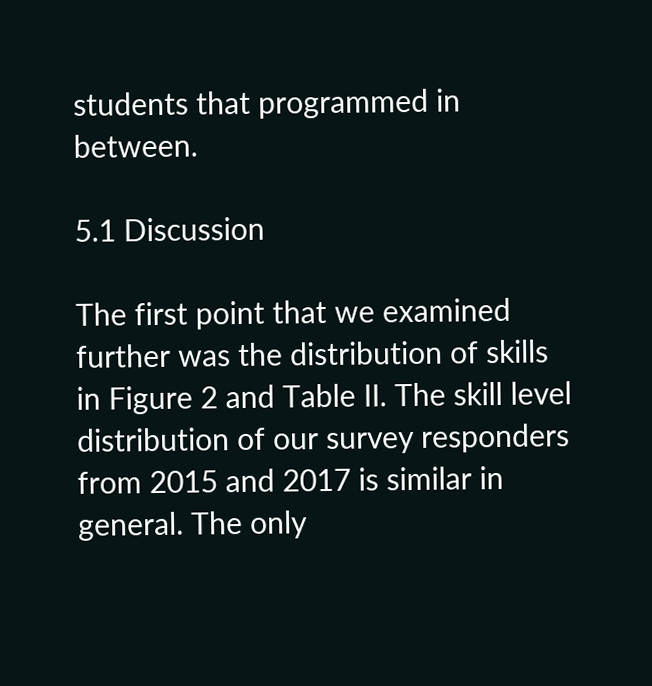students that programmed in between.

5.1 Discussion

The first point that we examined further was the distribution of skills in Figure 2 and Table II. The skill level distribution of our survey responders from 2015 and 2017 is similar in general. The only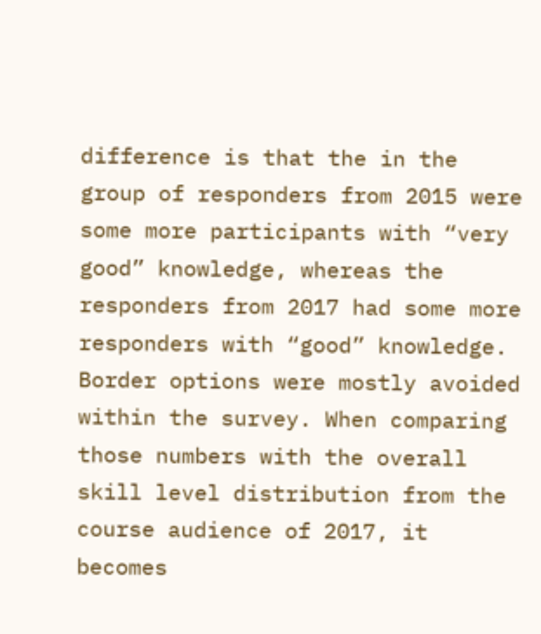difference is that the in the group of responders from 2015 were some more participants with “very good” knowledge, whereas the responders from 2017 had some more responders with “good” knowledge. Border options were mostly avoided within the survey. When comparing those numbers with the overall skill level distribution from the course audience of 2017, it becomes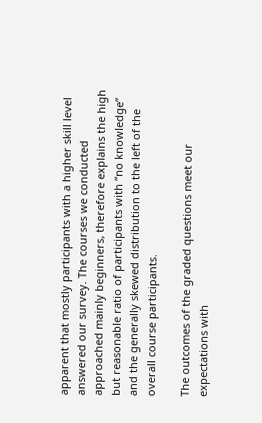apparent that mostly participants with a higher skill level answered our survey. The courses we conducted approached mainly beginners, therefore explains the high but reasonable ratio of participants with “no knowledge” and the generally skewed distribution to the left of the overall course participants.

The outcomes of the graded questions meet our expectations with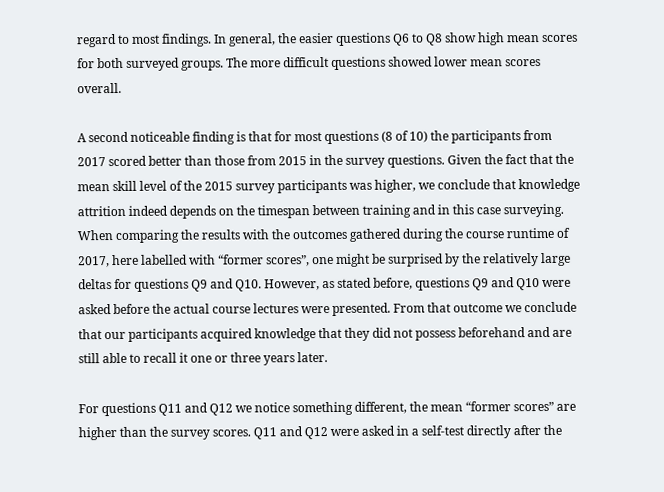regard to most findings. In general, the easier questions Q6 to Q8 show high mean scores for both surveyed groups. The more difficult questions showed lower mean scores overall.

A second noticeable finding is that for most questions (8 of 10) the participants from 2017 scored better than those from 2015 in the survey questions. Given the fact that the mean skill level of the 2015 survey participants was higher, we conclude that knowledge attrition indeed depends on the timespan between training and in this case surveying. When comparing the results with the outcomes gathered during the course runtime of 2017, here labelled with “former scores”, one might be surprised by the relatively large deltas for questions Q9 and Q10. However, as stated before, questions Q9 and Q10 were asked before the actual course lectures were presented. From that outcome we conclude that our participants acquired knowledge that they did not possess beforehand and are still able to recall it one or three years later.

For questions Q11 and Q12 we notice something different, the mean “former scores” are higher than the survey scores. Q11 and Q12 were asked in a self-test directly after the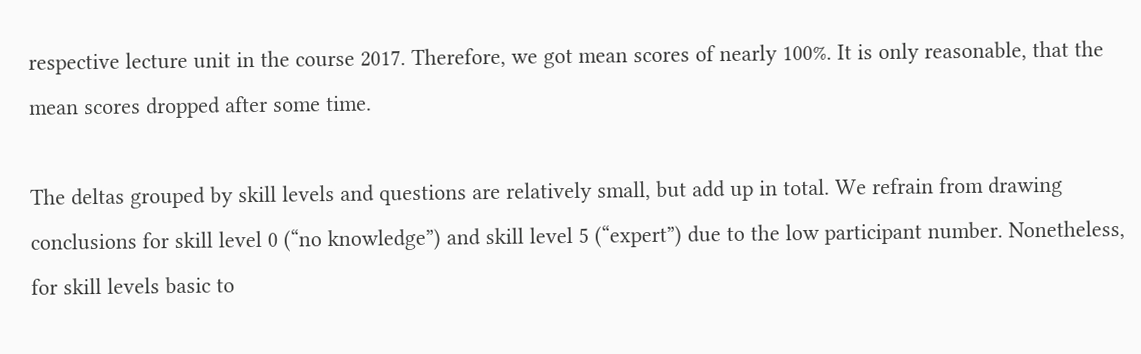respective lecture unit in the course 2017. Therefore, we got mean scores of nearly 100%. It is only reasonable, that the mean scores dropped after some time.

The deltas grouped by skill levels and questions are relatively small, but add up in total. We refrain from drawing conclusions for skill level 0 (“no knowledge”) and skill level 5 (“expert”) due to the low participant number. Nonetheless, for skill levels basic to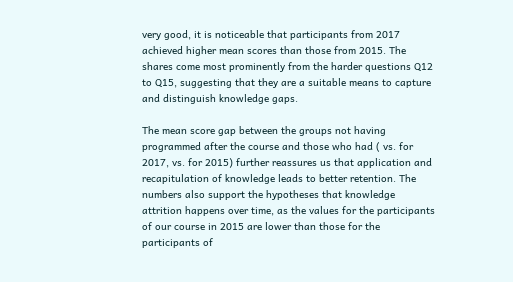very good, it is noticeable that participants from 2017 achieved higher mean scores than those from 2015. The shares come most prominently from the harder questions Q12 to Q15, suggesting that they are a suitable means to capture and distinguish knowledge gaps.

The mean score gap between the groups not having programmed after the course and those who had ( vs. for 2017, vs. for 2015) further reassures us that application and recapitulation of knowledge leads to better retention. The numbers also support the hypotheses that knowledge attrition happens over time, as the values for the participants of our course in 2015 are lower than those for the participants of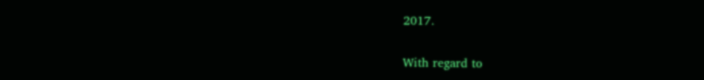2017.

With regard to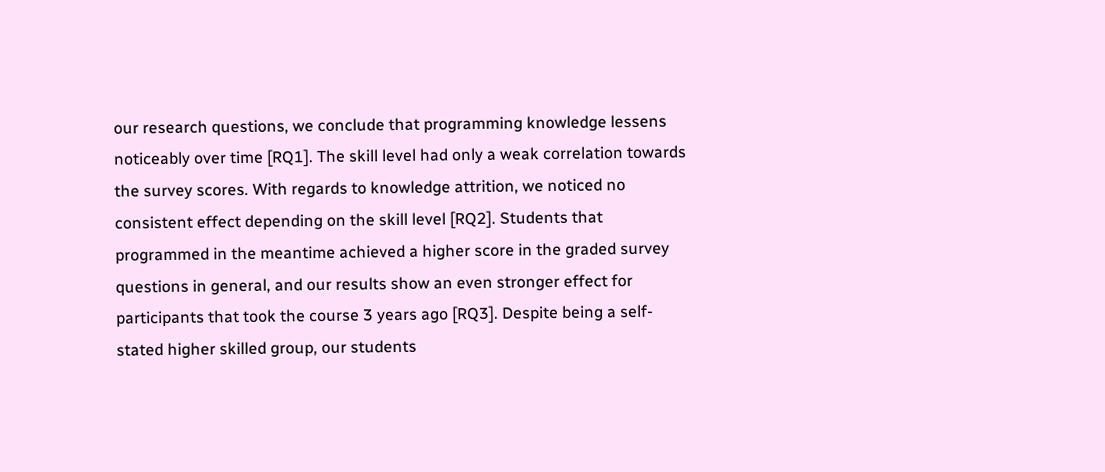our research questions, we conclude that programming knowledge lessens noticeably over time [RQ1]. The skill level had only a weak correlation towards the survey scores. With regards to knowledge attrition, we noticed no consistent effect depending on the skill level [RQ2]. Students that programmed in the meantime achieved a higher score in the graded survey questions in general, and our results show an even stronger effect for participants that took the course 3 years ago [RQ3]. Despite being a self-stated higher skilled group, our students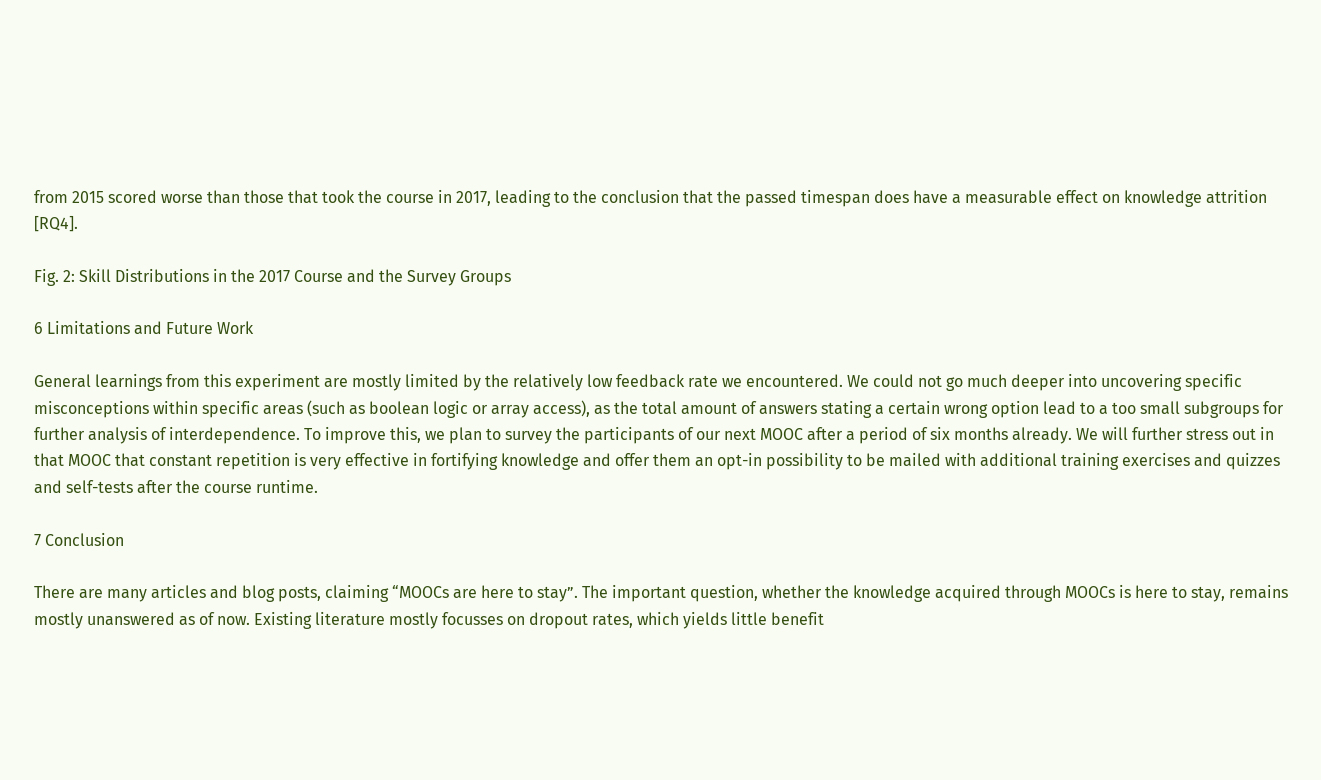from 2015 scored worse than those that took the course in 2017, leading to the conclusion that the passed timespan does have a measurable effect on knowledge attrition [RQ4].

Fig. 2: Skill Distributions in the 2017 Course and the Survey Groups

6 Limitations and Future Work

General learnings from this experiment are mostly limited by the relatively low feedback rate we encountered. We could not go much deeper into uncovering specific misconceptions within specific areas (such as boolean logic or array access), as the total amount of answers stating a certain wrong option lead to a too small subgroups for further analysis of interdependence. To improve this, we plan to survey the participants of our next MOOC after a period of six months already. We will further stress out in that MOOC that constant repetition is very effective in fortifying knowledge and offer them an opt-in possibility to be mailed with additional training exercises and quizzes and self-tests after the course runtime.

7 Conclusion

There are many articles and blog posts, claiming “MOOCs are here to stay”. The important question, whether the knowledge acquired through MOOCs is here to stay, remains mostly unanswered as of now. Existing literature mostly focusses on dropout rates, which yields little benefit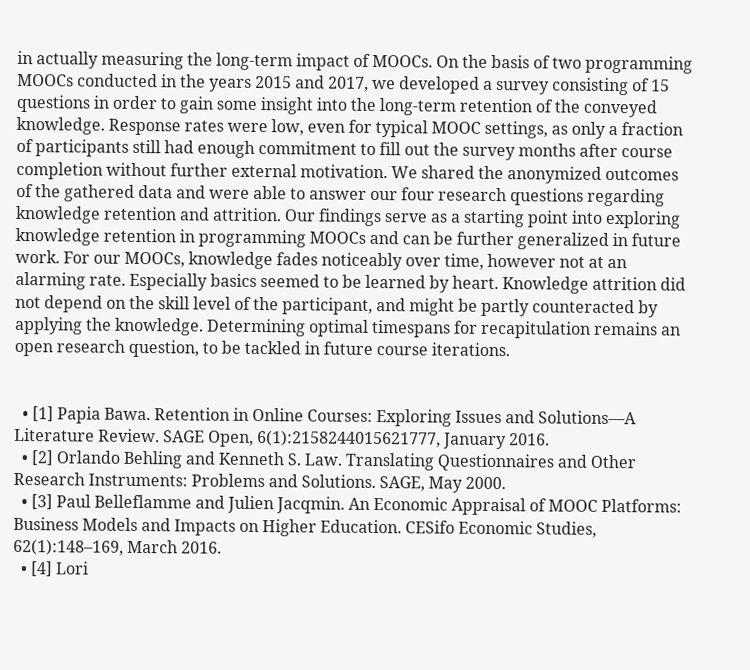in actually measuring the long-term impact of MOOCs. On the basis of two programming MOOCs conducted in the years 2015 and 2017, we developed a survey consisting of 15 questions in order to gain some insight into the long-term retention of the conveyed knowledge. Response rates were low, even for typical MOOC settings, as only a fraction of participants still had enough commitment to fill out the survey months after course completion without further external motivation. We shared the anonymized outcomes of the gathered data and were able to answer our four research questions regarding knowledge retention and attrition. Our findings serve as a starting point into exploring knowledge retention in programming MOOCs and can be further generalized in future work. For our MOOCs, knowledge fades noticeably over time, however not at an alarming rate. Especially basics seemed to be learned by heart. Knowledge attrition did not depend on the skill level of the participant, and might be partly counteracted by applying the knowledge. Determining optimal timespans for recapitulation remains an open research question, to be tackled in future course iterations.


  • [1] Papia Bawa. Retention in Online Courses: Exploring Issues and Solutions—A Literature Review. SAGE Open, 6(1):2158244015621777, January 2016.
  • [2] Orlando Behling and Kenneth S. Law. Translating Questionnaires and Other Research Instruments: Problems and Solutions. SAGE, May 2000.
  • [3] Paul Belleflamme and Julien Jacqmin. An Economic Appraisal of MOOC Platforms: Business Models and Impacts on Higher Education. CESifo Economic Studies, 62(1):148–169, March 2016.
  • [4] Lori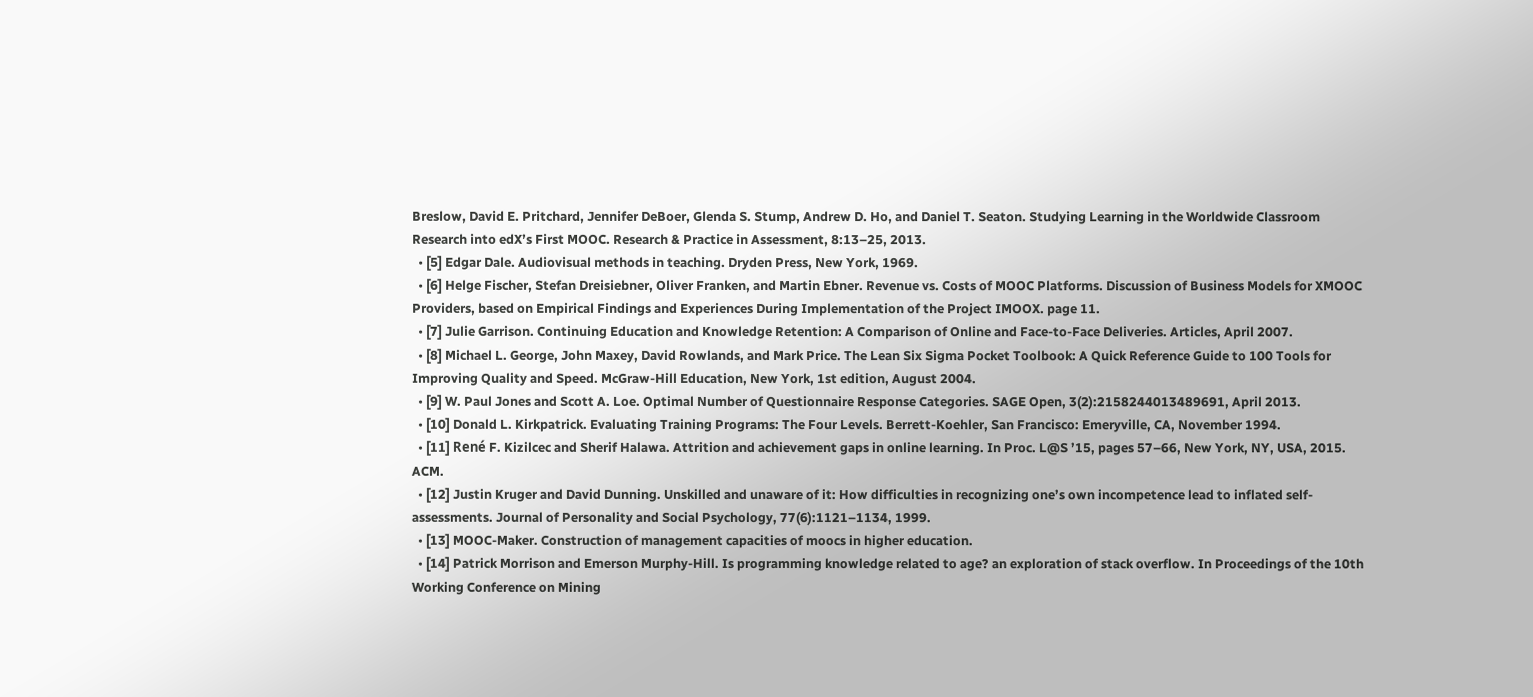Breslow, David E. Pritchard, Jennifer DeBoer, Glenda S. Stump, Andrew D. Ho, and Daniel T. Seaton. Studying Learning in the Worldwide Classroom Research into edX’s First MOOC. Research & Practice in Assessment, 8:13–25, 2013.
  • [5] Edgar Dale. Audiovisual methods in teaching. Dryden Press, New York, 1969.
  • [6] Helge Fischer, Stefan Dreisiebner, Oliver Franken, and Martin Ebner. Revenue vs. Costs of MOOC Platforms. Discussion of Business Models for XMOOC Providers, based on Empirical Findings and Experiences During Implementation of the Project IMOOX. page 11.
  • [7] Julie Garrison. Continuing Education and Knowledge Retention: A Comparison of Online and Face-to-Face Deliveries. Articles, April 2007.
  • [8] Michael L. George, John Maxey, David Rowlands, and Mark Price. The Lean Six Sigma Pocket Toolbook: A Quick Reference Guide to 100 Tools for Improving Quality and Speed. McGraw-Hill Education, New York, 1st edition, August 2004.
  • [9] W. Paul Jones and Scott A. Loe. Optimal Number of Questionnaire Response Categories. SAGE Open, 3(2):2158244013489691, April 2013.
  • [10] Donald L. Kirkpatrick. Evaluating Training Programs: The Four Levels. Berrett-Koehler, San Francisco: Emeryville, CA, November 1994.
  • [11] René F. Kizilcec and Sherif Halawa. Attrition and achievement gaps in online learning. In Proc. L@S ’15, pages 57–66, New York, NY, USA, 2015. ACM.
  • [12] Justin Kruger and David Dunning. Unskilled and unaware of it: How difficulties in recognizing one’s own incompetence lead to inflated self-assessments. Journal of Personality and Social Psychology, 77(6):1121–1134, 1999.
  • [13] MOOC-Maker. Construction of management capacities of moocs in higher education.
  • [14] Patrick Morrison and Emerson Murphy-Hill. Is programming knowledge related to age? an exploration of stack overflow. In Proceedings of the 10th Working Conference on Mining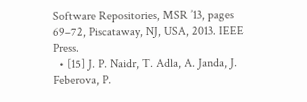Software Repositories, MSR ’13, pages 69–72, Piscataway, NJ, USA, 2013. IEEE Press.
  • [15] J. P. Naidr, T. Adla, A. Janda, J. Feberova, P.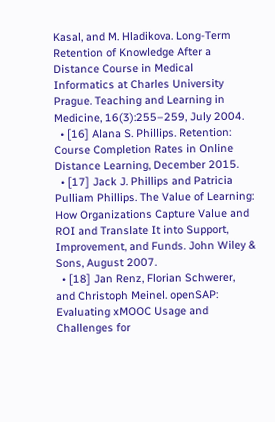Kasal, and M. Hladikova. Long-Term Retention of Knowledge After a Distance Course in Medical Informatics at Charles University Prague. Teaching and Learning in Medicine, 16(3):255–259, July 2004.
  • [16] Alana S. Phillips. Retention: Course Completion Rates in Online Distance Learning, December 2015.
  • [17] Jack J. Phillips and Patricia Pulliam Phillips. The Value of Learning: How Organizations Capture Value and ROI and Translate It into Support, Improvement, and Funds. John Wiley & Sons, August 2007.
  • [18] Jan Renz, Florian Schwerer, and Christoph Meinel. openSAP: Evaluating xMOOC Usage and Challenges for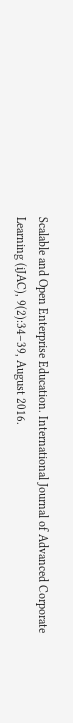Scalable and Open Enterprise Education. International Journal of Advanced Corporate Learning (iJAC), 9(2):34–39, August 2016.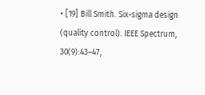• [19] Bill Smith. Six-sigma design (quality control). IEEE Spectrum, 30(9):43–47,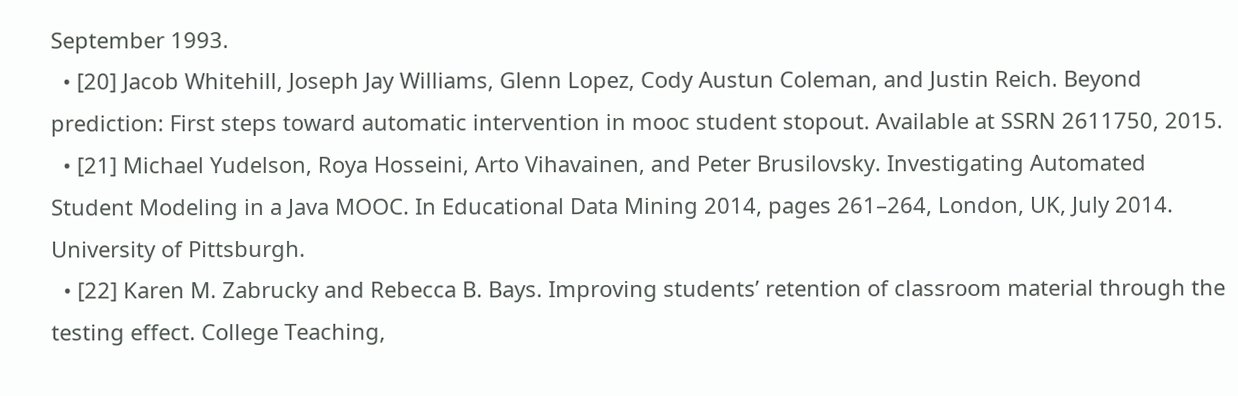September 1993.
  • [20] Jacob Whitehill, Joseph Jay Williams, Glenn Lopez, Cody Austun Coleman, and Justin Reich. Beyond prediction: First steps toward automatic intervention in mooc student stopout. Available at SSRN 2611750, 2015.
  • [21] Michael Yudelson, Roya Hosseini, Arto Vihavainen, and Peter Brusilovsky. Investigating Automated Student Modeling in a Java MOOC. In Educational Data Mining 2014, pages 261–264, London, UK, July 2014. University of Pittsburgh.
  • [22] Karen M. Zabrucky and Rebecca B. Bays. Improving students’ retention of classroom material through the testing effect. College Teaching,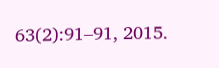63(2):91–91, 2015.